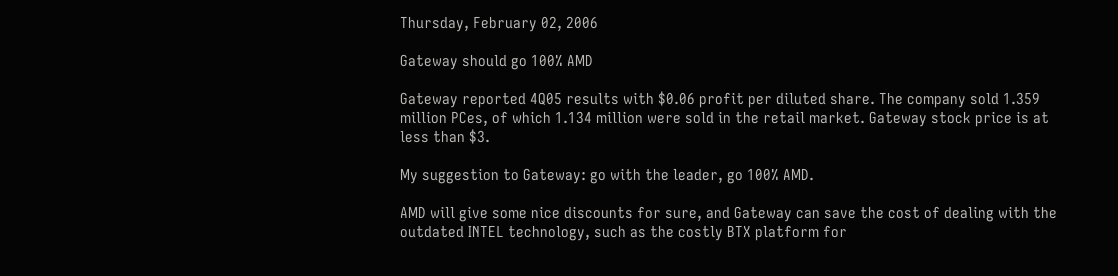Thursday, February 02, 2006

Gateway should go 100% AMD

Gateway reported 4Q05 results with $0.06 profit per diluted share. The company sold 1.359 million PCes, of which 1.134 million were sold in the retail market. Gateway stock price is at less than $3.

My suggestion to Gateway: go with the leader, go 100% AMD.

AMD will give some nice discounts for sure, and Gateway can save the cost of dealing with the outdated INTEL technology, such as the costly BTX platform for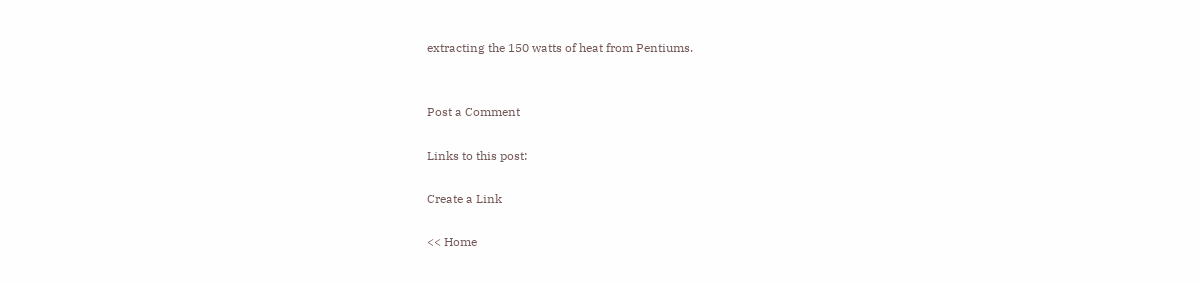extracting the 150 watts of heat from Pentiums.


Post a Comment

Links to this post:

Create a Link

<< Home